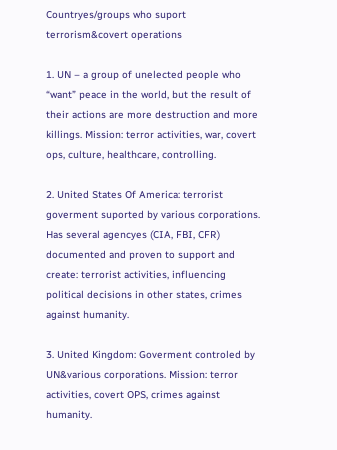Countryes/groups who suport terrorism&covert operations

1. UN – a group of unelected people who “want” peace in the world, but the result of their actions are more destruction and more killings. Mission: terror activities, war, covert ops, culture, healthcare, controlling.

2. United States Of America: terrorist goverment suported by various corporations. Has several agencyes (CIA, FBI, CFR) documented and proven to support and create: terrorist activities, influencing political decisions in other states, crimes against humanity.

3. United Kingdom: Goverment controled by UN&various corporations. Mission: terror activities, covert OPS, crimes against humanity.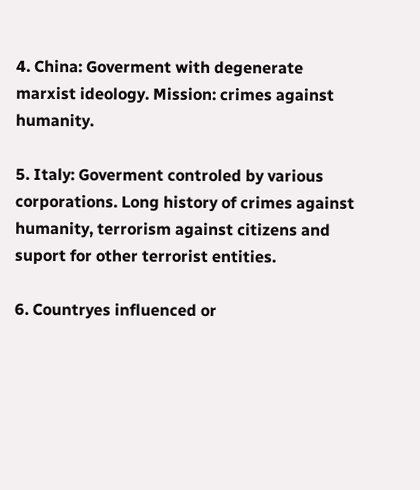4. China: Goverment with degenerate marxist ideology. Mission: crimes against humanity.

5. Italy: Goverment controled by various corporations. Long history of crimes against humanity, terrorism against citizens and suport for other terrorist entities.

6. Countryes influenced or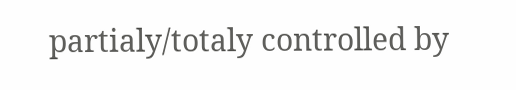partialy/totaly controlled by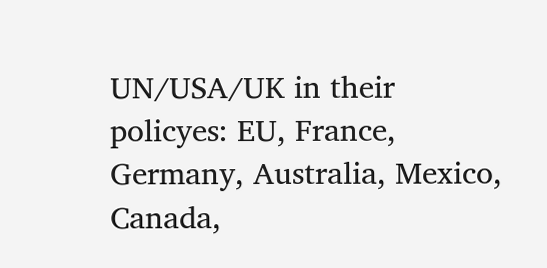UN/USA/UK in their policyes: EU, France, Germany, Australia, Mexico, Canada,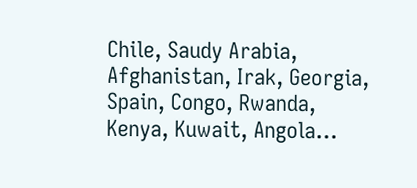Chile, Saudy Arabia, Afghanistan, Irak, Georgia, Spain, Congo, Rwanda, Kenya, Kuwait, Angola…